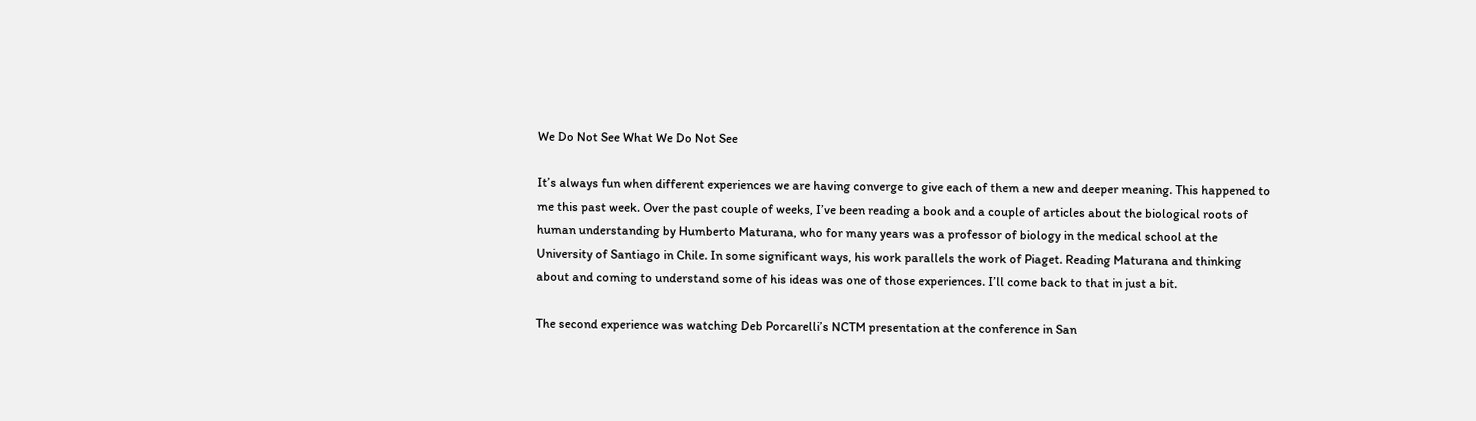We Do Not See What We Do Not See

It’s always fun when different experiences we are having converge to give each of them a new and deeper meaning. This happened to me this past week. Over the past couple of weeks, I’ve been reading a book and a couple of articles about the biological roots of human understanding by Humberto Maturana, who for many years was a professor of biology in the medical school at the University of Santiago in Chile. In some significant ways, his work parallels the work of Piaget. Reading Maturana and thinking about and coming to understand some of his ideas was one of those experiences. I’ll come back to that in just a bit.

The second experience was watching Deb Porcarelli’s NCTM presentation at the conference in San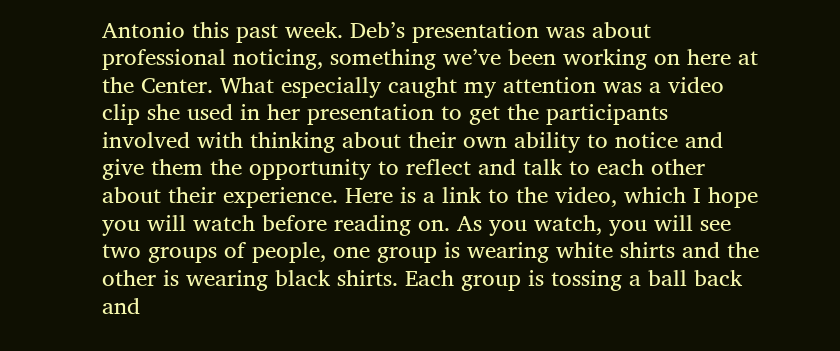Antonio this past week. Deb’s presentation was about professional noticing, something we’ve been working on here at the Center. What especially caught my attention was a video clip she used in her presentation to get the participants involved with thinking about their own ability to notice and give them the opportunity to reflect and talk to each other about their experience. Here is a link to the video, which I hope you will watch before reading on. As you watch, you will see two groups of people, one group is wearing white shirts and the other is wearing black shirts. Each group is tossing a ball back and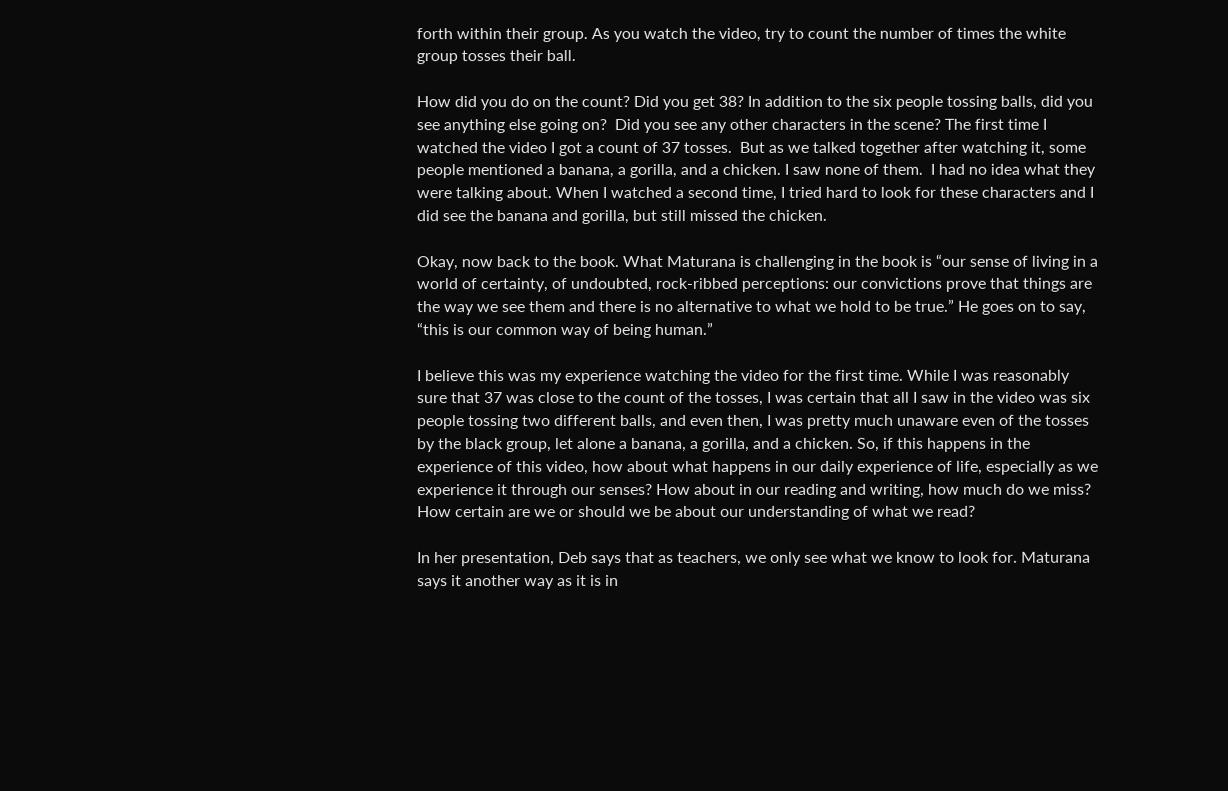forth within their group. As you watch the video, try to count the number of times the white group tosses their ball.

How did you do on the count? Did you get 38? In addition to the six people tossing balls, did you see anything else going on?  Did you see any other characters in the scene? The first time I watched the video I got a count of 37 tosses.  But as we talked together after watching it, some people mentioned a banana, a gorilla, and a chicken. I saw none of them.  I had no idea what they were talking about. When I watched a second time, I tried hard to look for these characters and I did see the banana and gorilla, but still missed the chicken.

Okay, now back to the book. What Maturana is challenging in the book is “our sense of living in a world of certainty, of undoubted, rock-ribbed perceptions: our convictions prove that things are the way we see them and there is no alternative to what we hold to be true.” He goes on to say, “this is our common way of being human.”

I believe this was my experience watching the video for the first time. While I was reasonably sure that 37 was close to the count of the tosses, I was certain that all I saw in the video was six people tossing two different balls, and even then, I was pretty much unaware even of the tosses by the black group, let alone a banana, a gorilla, and a chicken. So, if this happens in the experience of this video, how about what happens in our daily experience of life, especially as we experience it through our senses? How about in our reading and writing, how much do we miss? How certain are we or should we be about our understanding of what we read?

In her presentation, Deb says that as teachers, we only see what we know to look for. Maturana says it another way as it is in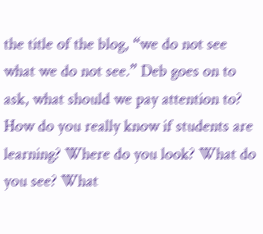the title of the blog, “we do not see what we do not see.” Deb goes on to ask, what should we pay attention to? How do you really know if students are learning? Where do you look? What do you see? What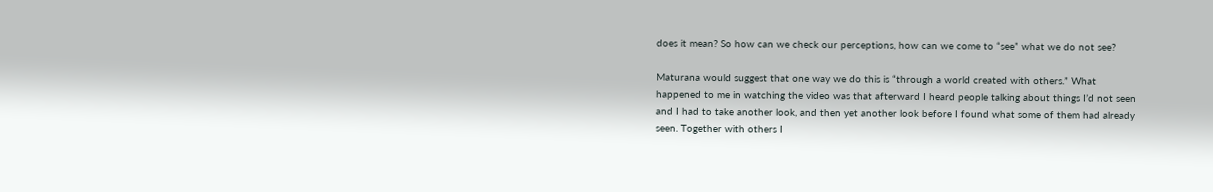does it mean? So how can we check our perceptions, how can we come to “see” what we do not see?

Maturana would suggest that one way we do this is “through a world created with others.” What happened to me in watching the video was that afterward I heard people talking about things I’d not seen and I had to take another look, and then yet another look before I found what some of them had already seen. Together with others I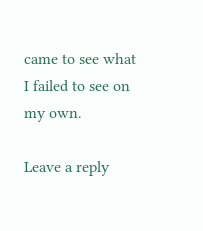came to see what I failed to see on my own.

Leave a reply